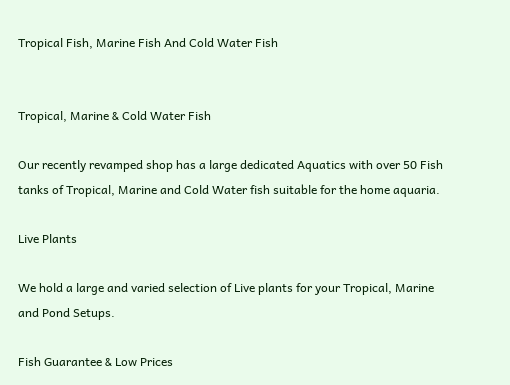Tropical Fish, Marine Fish And Cold Water Fish


Tropical, Marine & Cold Water Fish

Our recently revamped shop has a large dedicated Aquatics with over 50 Fish tanks of Tropical, Marine and Cold Water fish suitable for the home aquaria.

Live Plants

We hold a large and varied selection of Live plants for your Tropical, Marine and Pond Setups.

Fish Guarantee & Low Prices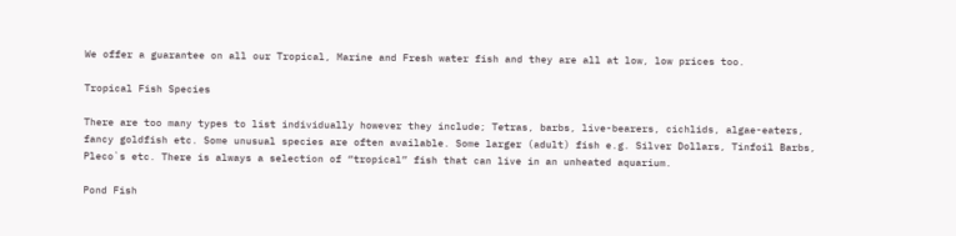We offer a guarantee on all our Tropical, Marine and Fresh water fish and they are all at low, low prices too.

Tropical Fish Species

There are too many types to list individually however they include; Tetras, barbs, live-bearers, cichlids, algae-eaters, fancy goldfish etc. Some unusual species are often available. Some larger (adult) fish e.g. Silver Dollars, Tinfoil Barbs, Pleco`s etc. There is always a selection of “tropical” fish that can live in an unheated aquarium.

Pond Fish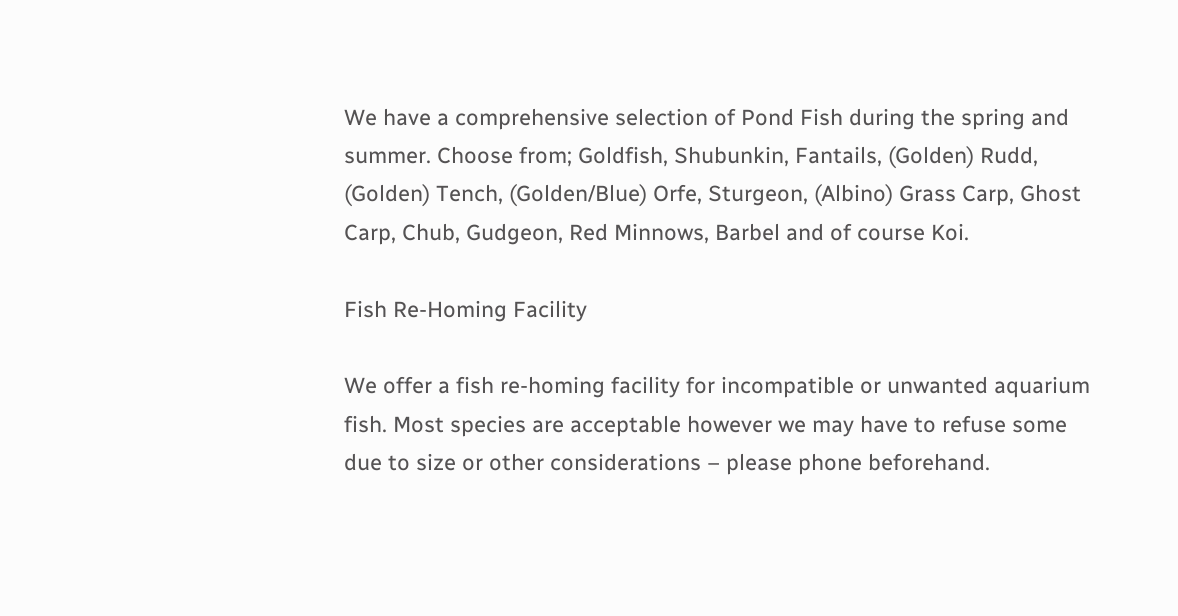We have a comprehensive selection of Pond Fish during the spring and summer. Choose from; Goldfish, Shubunkin, Fantails, (Golden) Rudd, (Golden) Tench, (Golden/Blue) Orfe, Sturgeon, (Albino) Grass Carp, Ghost Carp, Chub, Gudgeon, Red Minnows, Barbel and of course Koi.

Fish Re-Homing Facility

We offer a fish re-homing facility for incompatible or unwanted aquarium fish. Most species are acceptable however we may have to refuse some due to size or other considerations – please phone beforehand.